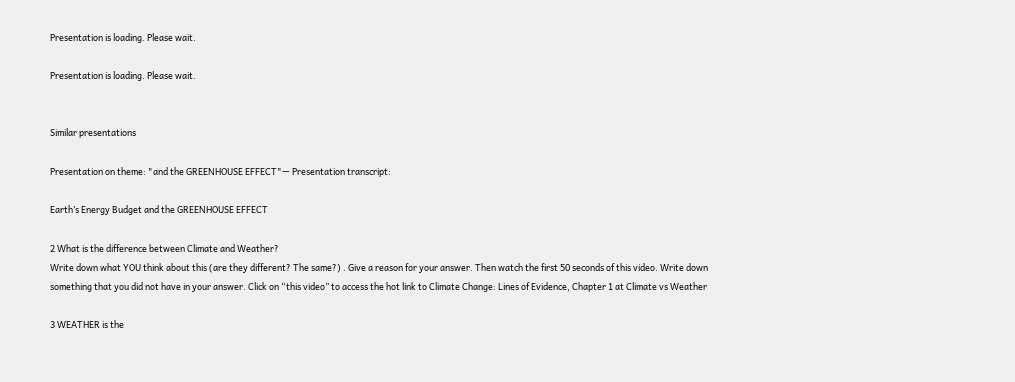Presentation is loading. Please wait.

Presentation is loading. Please wait.


Similar presentations

Presentation on theme: "and the GREENHOUSE EFFECT"— Presentation transcript:

Earth’s Energy Budget and the GREENHOUSE EFFECT

2 What is the difference between Climate and Weather?
Write down what YOU think about this (are they different? The same?) . Give a reason for your answer. Then watch the first 50 seconds of this video. Write down something that you did not have in your answer. Click on “this video” to access the hot link to Climate Change: Lines of Evidence, Chapter 1 at Climate vs Weather

3 WEATHER is the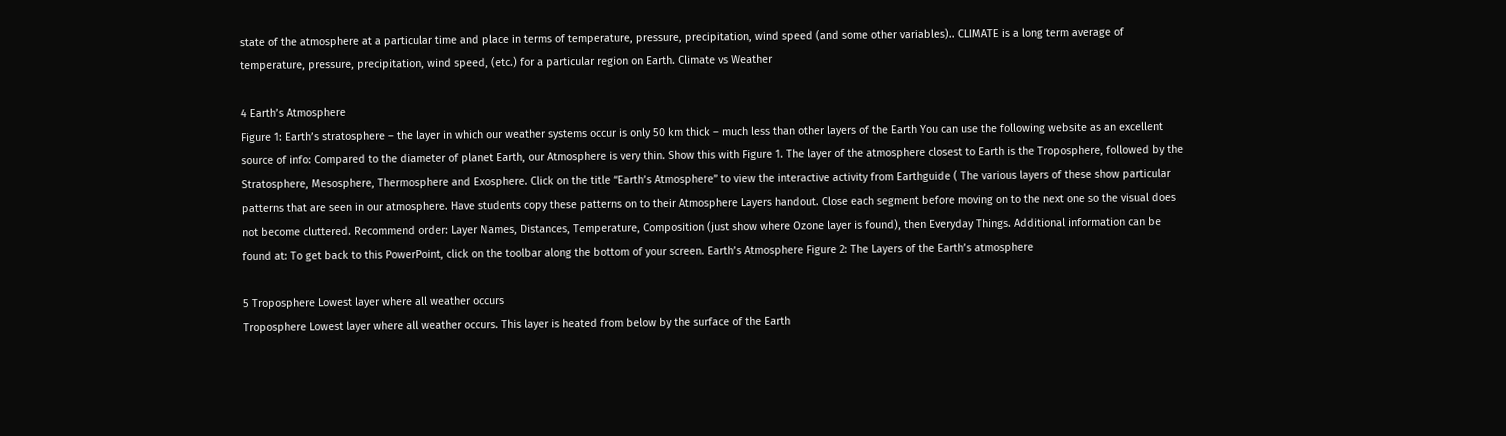state of the atmosphere at a particular time and place in terms of temperature, pressure, precipitation, wind speed (and some other variables).. CLIMATE is a long term average of temperature, pressure, precipitation, wind speed, (etc.) for a particular region on Earth. Climate vs Weather

4 Earth’s Atmosphere
Figure 1: Earth’s stratosphere – the layer in which our weather systems occur is only 50 km thick – much less than other layers of the Earth You can use the following website as an excellent source of info: Compared to the diameter of planet Earth, our Atmosphere is very thin. Show this with Figure 1. The layer of the atmosphere closest to Earth is the Troposphere, followed by the Stratosphere, Mesosphere, Thermosphere and Exosphere. Click on the title “Earth’s Atmosphere” to view the interactive activity from Earthguide ( The various layers of these show particular patterns that are seen in our atmosphere. Have students copy these patterns on to their Atmosphere Layers handout. Close each segment before moving on to the next one so the visual does not become cluttered. Recommend order: Layer Names, Distances, Temperature, Composition (just show where Ozone layer is found), then Everyday Things. Additional information can be found at: To get back to this PowerPoint, click on the toolbar along the bottom of your screen. Earth’s Atmosphere Figure 2: The Layers of the Earth’s atmosphere

5 Troposphere Lowest layer where all weather occurs
Troposphere Lowest layer where all weather occurs. This layer is heated from below by the surface of the Earth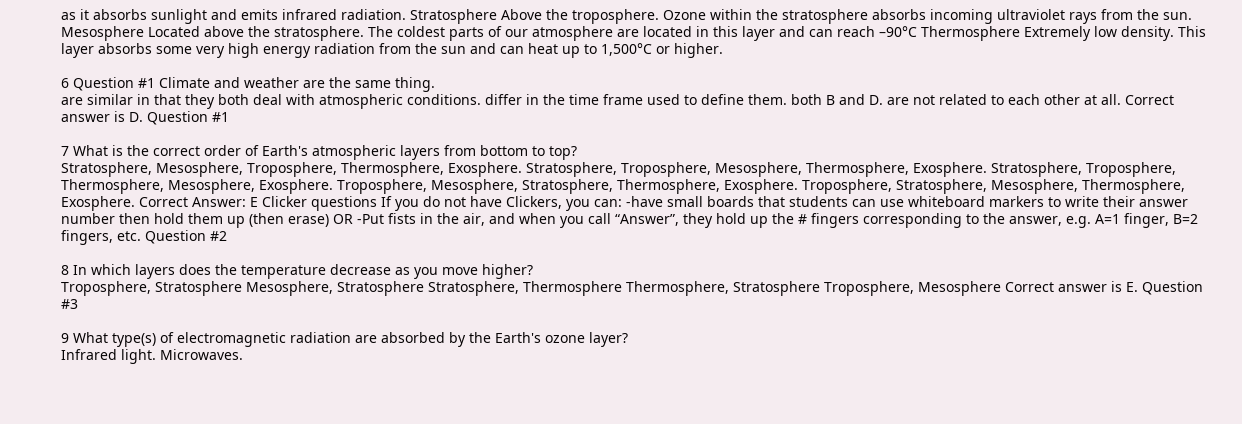as it absorbs sunlight and emits infrared radiation. Stratosphere Above the troposphere. Ozone within the stratosphere absorbs incoming ultraviolet rays from the sun. Mesosphere Located above the stratosphere. The coldest parts of our atmosphere are located in this layer and can reach –90°C Thermosphere Extremely low density. This layer absorbs some very high energy radiation from the sun and can heat up to 1,500°C or higher.

6 Question #1 Climate and weather are the same thing.
are similar in that they both deal with atmospheric conditions. differ in the time frame used to define them. both B and D. are not related to each other at all. Correct answer is D. Question #1

7 What is the correct order of Earth's atmospheric layers from bottom to top?
Stratosphere, Mesosphere, Troposphere, Thermosphere, Exosphere. Stratosphere, Troposphere, Mesosphere, Thermosphere, Exosphere. Stratosphere, Troposphere, Thermosphere, Mesosphere, Exosphere. Troposphere, Mesosphere, Stratosphere, Thermosphere, Exosphere. Troposphere, Stratosphere, Mesosphere, Thermosphere, Exosphere. Correct Answer: E Clicker questions If you do not have Clickers, you can: -have small boards that students can use whiteboard markers to write their answer number then hold them up (then erase) OR -Put fists in the air, and when you call “Answer”, they hold up the # fingers corresponding to the answer, e.g. A=1 finger, B=2 fingers, etc. Question #2

8 In which layers does the temperature decrease as you move higher?
Troposphere, Stratosphere Mesosphere, Stratosphere Stratosphere, Thermosphere Thermosphere, Stratosphere Troposphere, Mesosphere Correct answer is E. Question #3

9 What type(s) of electromagnetic radiation are absorbed by the Earth's ozone layer?
Infrared light. Microwaves.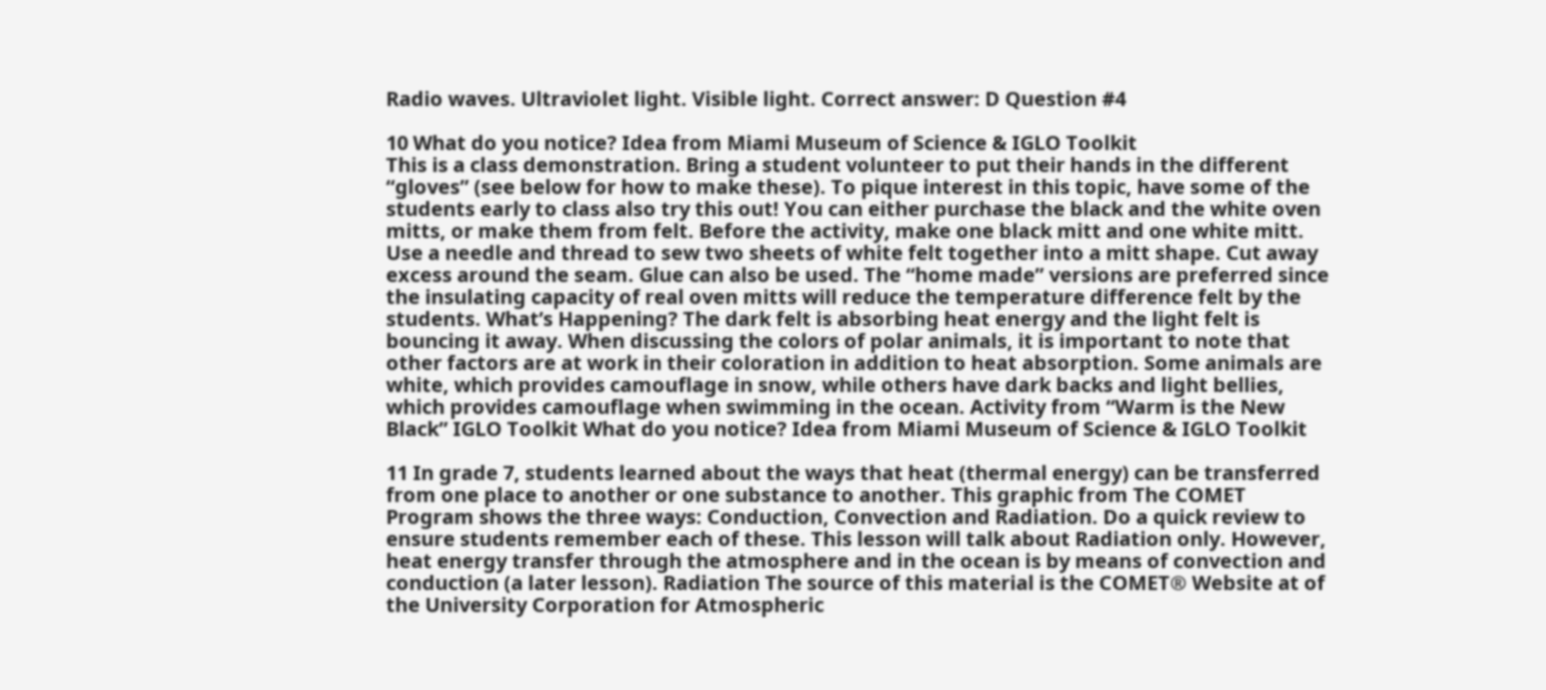Radio waves. Ultraviolet light. Visible light. Correct answer: D Question #4

10 What do you notice? Idea from Miami Museum of Science & IGLO Toolkit
This is a class demonstration. Bring a student volunteer to put their hands in the different “gloves” (see below for how to make these). To pique interest in this topic, have some of the students early to class also try this out! You can either purchase the black and the white oven mitts, or make them from felt. Before the activity, make one black mitt and one white mitt. Use a needle and thread to sew two sheets of white felt together into a mitt shape. Cut away excess around the seam. Glue can also be used. The “home made” versions are preferred since the insulating capacity of real oven mitts will reduce the temperature difference felt by the students. What’s Happening? The dark felt is absorbing heat energy and the light felt is bouncing it away. When discussing the colors of polar animals, it is important to note that other factors are at work in their coloration in addition to heat absorption. Some animals are white, which provides camouflage in snow, while others have dark backs and light bellies, which provides camouflage when swimming in the ocean. Activity from “Warm is the New Black” IGLO Toolkit What do you notice? Idea from Miami Museum of Science & IGLO Toolkit

11 In grade 7, students learned about the ways that heat (thermal energy) can be transferred from one place to another or one substance to another. This graphic from The COMET Program shows the three ways: Conduction, Convection and Radiation. Do a quick review to ensure students remember each of these. This lesson will talk about Radiation only. However, heat energy transfer through the atmosphere and in the ocean is by means of convection and conduction (a later lesson). Radiation The source of this material is the COMET® Website at of the University Corporation for Atmospheric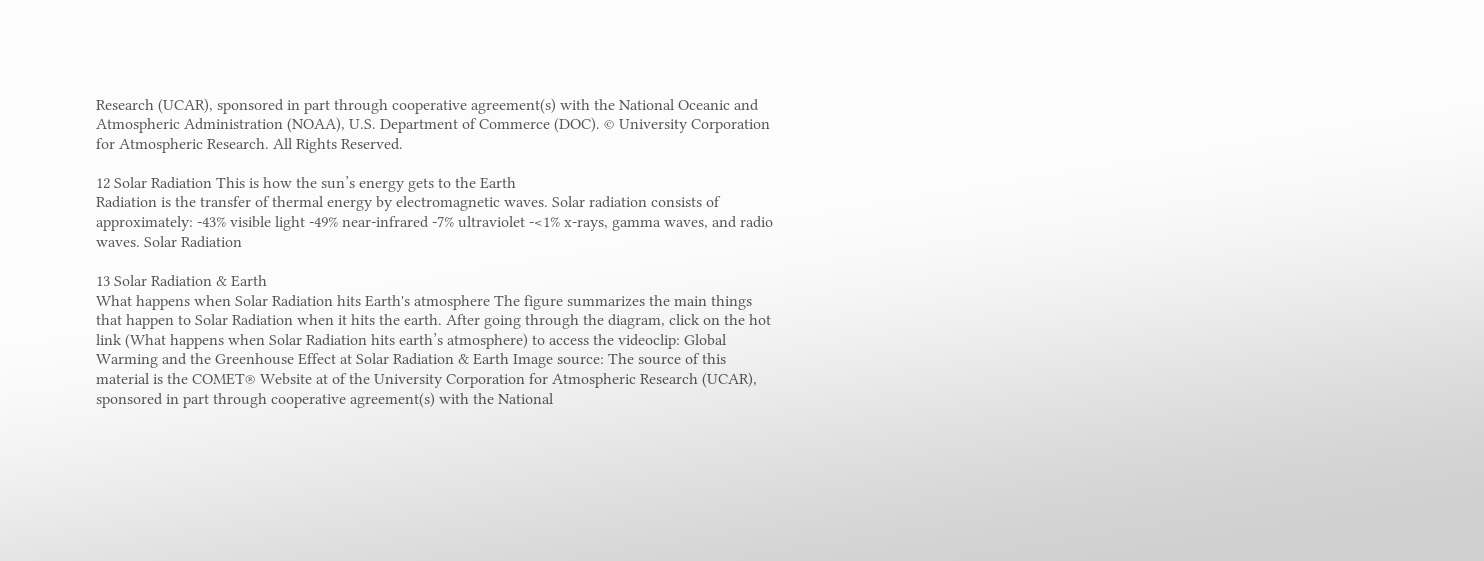Research (UCAR), sponsored in part through cooperative agreement(s) with the National Oceanic and Atmospheric Administration (NOAA), U.S. Department of Commerce (DOC). © University Corporation for Atmospheric Research. All Rights Reserved.

12 Solar Radiation This is how the sun’s energy gets to the Earth
Radiation is the transfer of thermal energy by electromagnetic waves. Solar radiation consists of approximately: -43% visible light -49% near-infrared -7% ultraviolet -<1% x-rays, gamma waves, and radio waves. Solar Radiation

13 Solar Radiation & Earth
What happens when Solar Radiation hits Earth's atmosphere The figure summarizes the main things that happen to Solar Radiation when it hits the earth. After going through the diagram, click on the hot link (What happens when Solar Radiation hits earth’s atmosphere) to access the videoclip: Global Warming and the Greenhouse Effect at Solar Radiation & Earth Image source: The source of this material is the COMET® Website at of the University Corporation for Atmospheric Research (UCAR), sponsored in part through cooperative agreement(s) with the National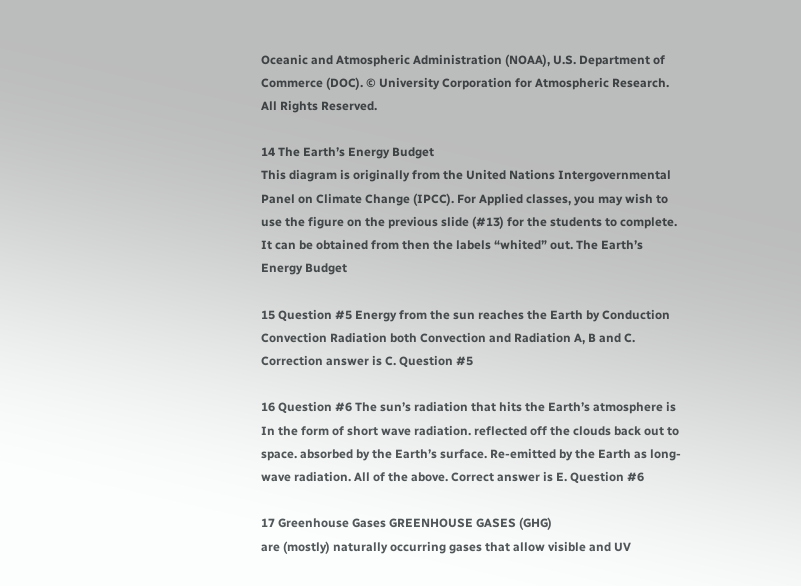Oceanic and Atmospheric Administration (NOAA), U.S. Department of Commerce (DOC). © University Corporation for Atmospheric Research. All Rights Reserved.

14 The Earth’s Energy Budget
This diagram is originally from the United Nations Intergovernmental Panel on Climate Change (IPCC). For Applied classes, you may wish to use the figure on the previous slide (#13) for the students to complete. It can be obtained from then the labels “whited” out. The Earth’s Energy Budget

15 Question #5 Energy from the sun reaches the Earth by Conduction
Convection Radiation both Convection and Radiation A, B and C. Correction answer is C. Question #5

16 Question #6 The sun’s radiation that hits the Earth’s atmosphere is
In the form of short wave radiation. reflected off the clouds back out to space. absorbed by the Earth’s surface. Re-emitted by the Earth as long-wave radiation. All of the above. Correct answer is E. Question #6

17 Greenhouse Gases GREENHOUSE GASES (GHG)
are (mostly) naturally occurring gases that allow visible and UV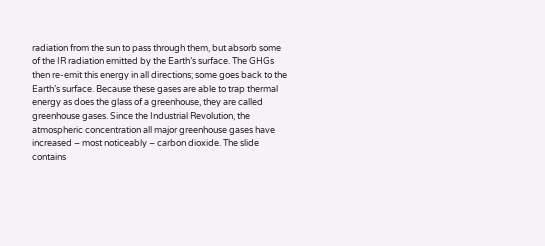radiation from the sun to pass through them, but absorb some of the IR radiation emitted by the Earth’s surface. The GHGs then re-emit this energy in all directions; some goes back to the Earth’s surface. Because these gases are able to trap thermal energy as does the glass of a greenhouse, they are called greenhouse gases. Since the Industrial Revolution, the atmospheric concentration all major greenhouse gases have increased – most noticeably – carbon dioxide. The slide contains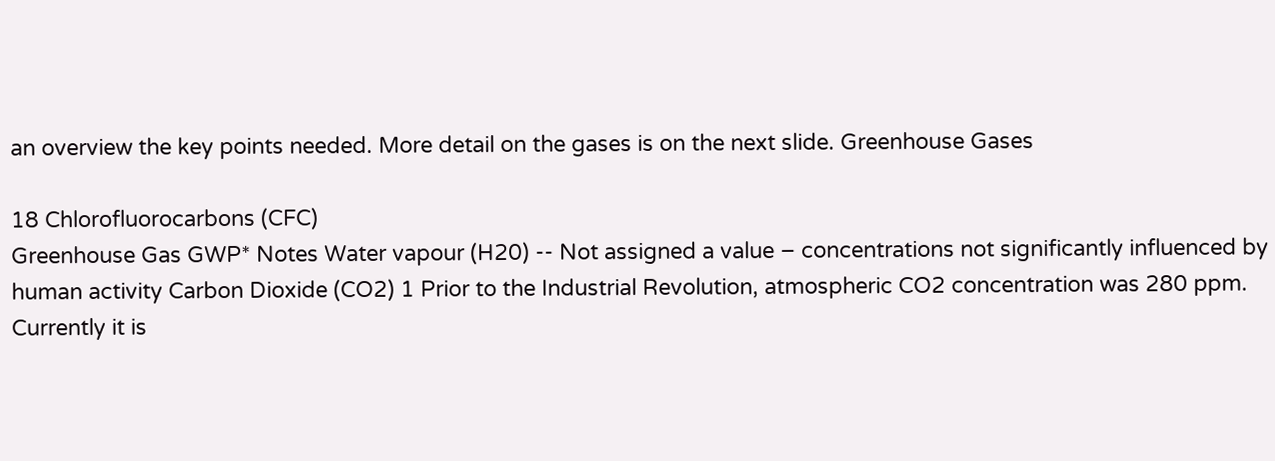an overview the key points needed. More detail on the gases is on the next slide. Greenhouse Gases

18 Chlorofluorocarbons (CFC)
Greenhouse Gas GWP* Notes Water vapour (H20) -- Not assigned a value – concentrations not significantly influenced by human activity Carbon Dioxide (CO2) 1 Prior to the Industrial Revolution, atmospheric CO2 concentration was 280 ppm. Currently it is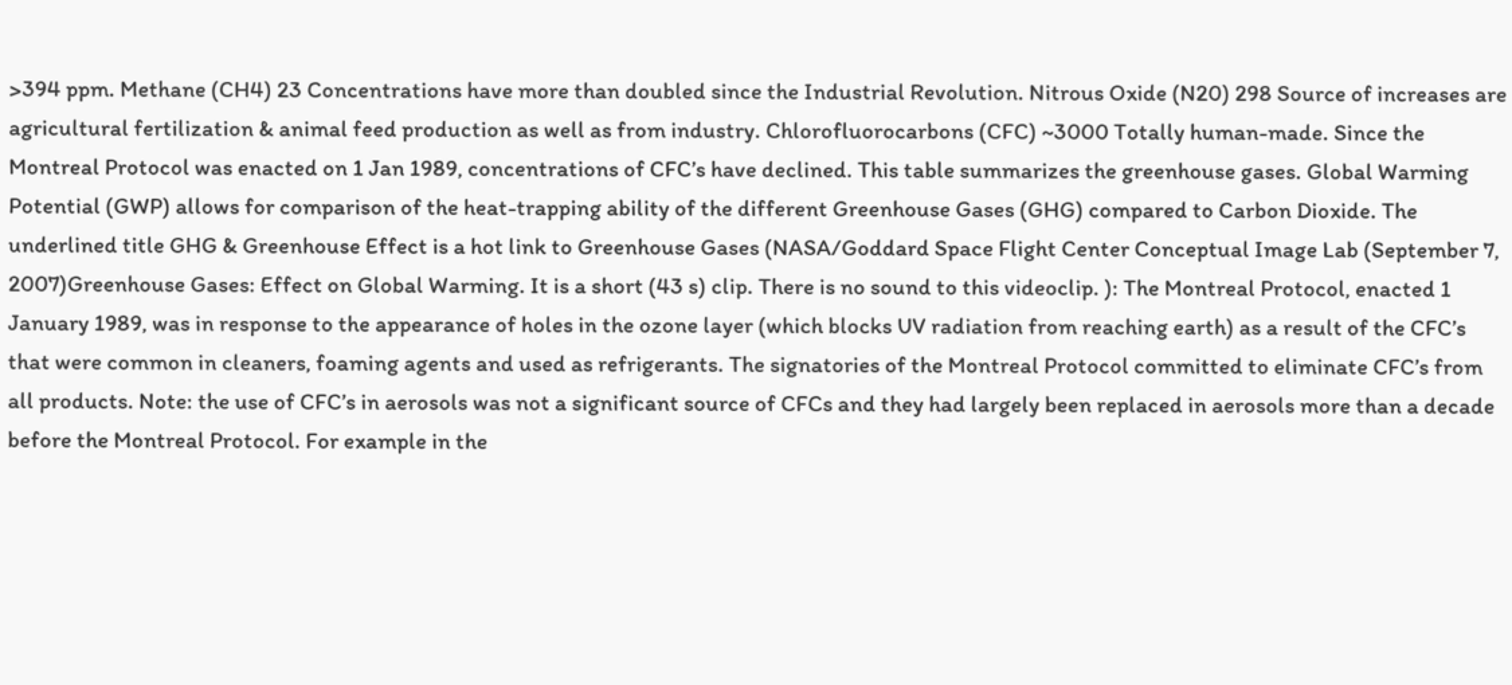>394 ppm. Methane (CH4) 23 Concentrations have more than doubled since the Industrial Revolution. Nitrous Oxide (N20) 298 Source of increases are agricultural fertilization & animal feed production as well as from industry. Chlorofluorocarbons (CFC) ~3000 Totally human-made. Since the Montreal Protocol was enacted on 1 Jan 1989, concentrations of CFC’s have declined. This table summarizes the greenhouse gases. Global Warming Potential (GWP) allows for comparison of the heat-trapping ability of the different Greenhouse Gases (GHG) compared to Carbon Dioxide. The underlined title GHG & Greenhouse Effect is a hot link to Greenhouse Gases (NASA/Goddard Space Flight Center Conceptual Image Lab (September 7, 2007)Greenhouse Gases: Effect on Global Warming. It is a short (43 s) clip. There is no sound to this videoclip. ): The Montreal Protocol, enacted 1 January 1989, was in response to the appearance of holes in the ozone layer (which blocks UV radiation from reaching earth) as a result of the CFC’s that were common in cleaners, foaming agents and used as refrigerants. The signatories of the Montreal Protocol committed to eliminate CFC’s from all products. Note: the use of CFC’s in aerosols was not a significant source of CFCs and they had largely been replaced in aerosols more than a decade before the Montreal Protocol. For example in the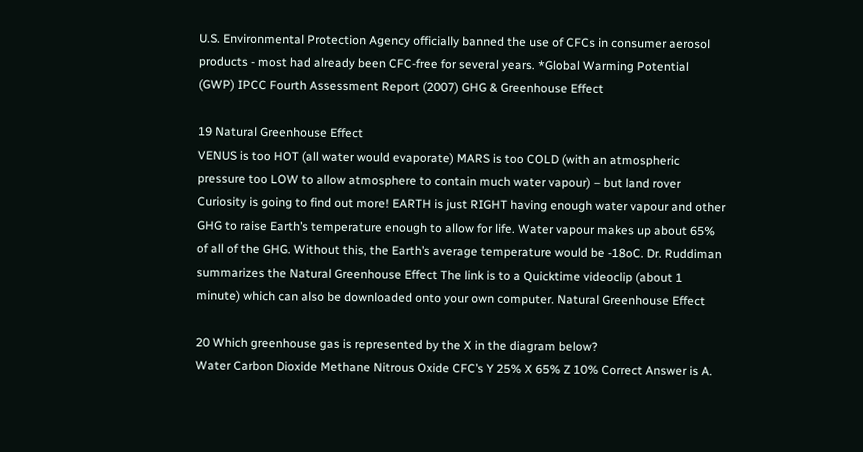U.S. Environmental Protection Agency officially banned the use of CFCs in consumer aerosol products - most had already been CFC-free for several years. *Global Warming Potential (GWP) IPCC Fourth Assessment Report (2007) GHG & Greenhouse Effect

19 Natural Greenhouse Effect
VENUS is too HOT (all water would evaporate) MARS is too COLD (with an atmospheric pressure too LOW to allow atmosphere to contain much water vapour) – but land rover Curiosity is going to find out more! EARTH is just RIGHT having enough water vapour and other GHG to raise Earth’s temperature enough to allow for life. Water vapour makes up about 65% of all of the GHG. Without this, the Earth’s average temperature would be -18oC. Dr. Ruddiman summarizes the Natural Greenhouse Effect The link is to a Quicktime videoclip (about 1 minute) which can also be downloaded onto your own computer. Natural Greenhouse Effect

20 Which greenhouse gas is represented by the X in the diagram below?
Water Carbon Dioxide Methane Nitrous Oxide CFC’s Y 25% X 65% Z 10% Correct Answer is A.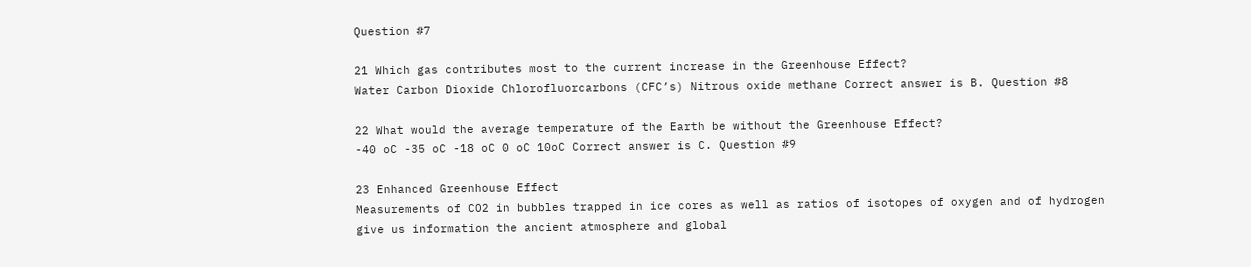Question #7

21 Which gas contributes most to the current increase in the Greenhouse Effect?
Water Carbon Dioxide Chlorofluorcarbons (CFC’s) Nitrous oxide methane Correct answer is B. Question #8

22 What would the average temperature of the Earth be without the Greenhouse Effect?
-40 oC -35 oC -18 oC 0 oC 10oC Correct answer is C. Question #9

23 Enhanced Greenhouse Effect
Measurements of CO2 in bubbles trapped in ice cores as well as ratios of isotopes of oxygen and of hydrogen give us information the ancient atmosphere and global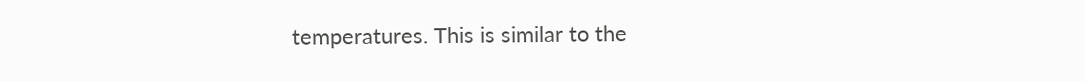temperatures. This is similar to the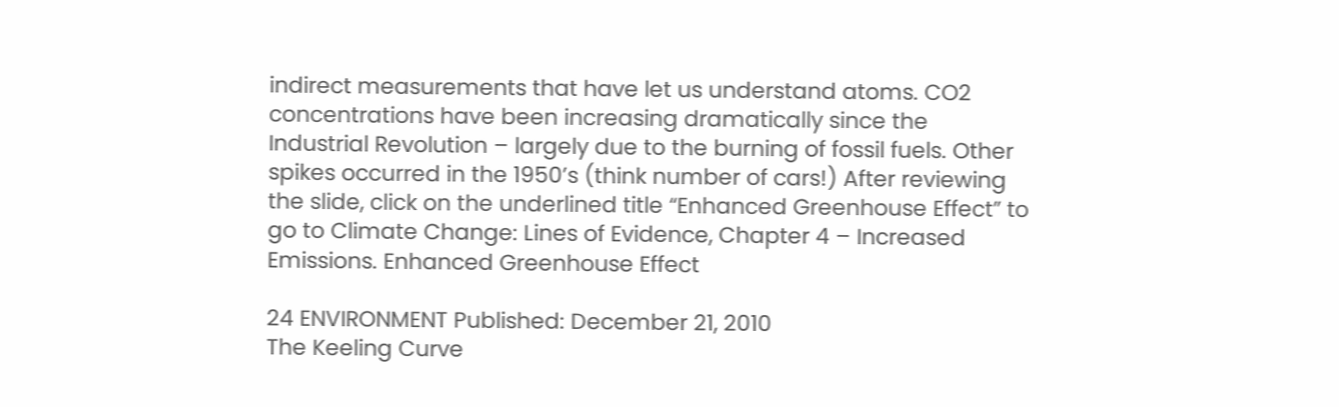indirect measurements that have let us understand atoms. CO2 concentrations have been increasing dramatically since the Industrial Revolution – largely due to the burning of fossil fuels. Other spikes occurred in the 1950’s (think number of cars!) After reviewing the slide, click on the underlined title “Enhanced Greenhouse Effect” to go to Climate Change: Lines of Evidence, Chapter 4 – Increased Emissions. Enhanced Greenhouse Effect

24 ENVIRONMENT Published: December 21, 2010
The Keeling Curve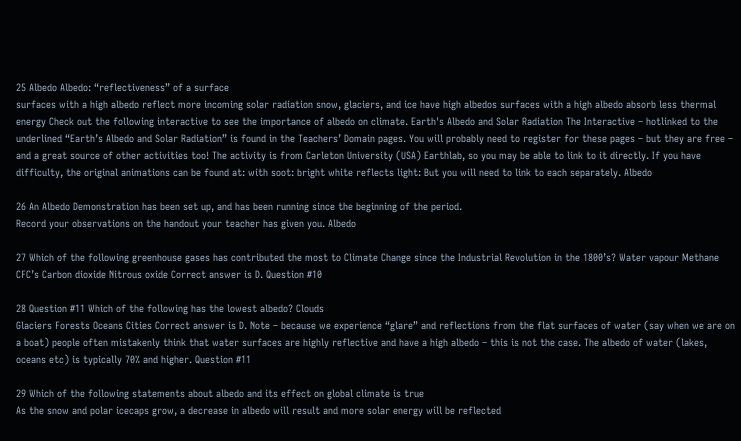25 Albedo Albedo: “reflectiveness” of a surface
surfaces with a high albedo reflect more incoming solar radiation snow, glaciers, and ice have high albedos surfaces with a high albedo absorb less thermal energy Check out the following interactive to see the importance of albedo on climate. Earth's Albedo and Solar Radiation The Interactive – hotlinked to the underlined “Earth’s Albedo and Solar Radiation” is found in the Teachers’ Domain pages. You will probably need to register for these pages – but they are free – and a great source of other activities too! The activity is from Carleton University (USA) Earthlab, so you may be able to link to it directly. If you have difficulty, the original animations can be found at: with soot: bright white reflects light: But you will need to link to each separately. Albedo

26 An Albedo Demonstration has been set up, and has been running since the beginning of the period.
Record your observations on the handout your teacher has given you. Albedo

27 Which of the following greenhouse gases has contributed the most to Climate Change since the Industrial Revolution in the 1800’s? Water vapour Methane CFC’s Carbon dioxide Nitrous oxide Correct answer is D. Question #10

28 Question #11 Which of the following has the lowest albedo? Clouds
Glaciers Forests Oceans Cities Correct answer is D. Note – because we experience “glare” and reflections from the flat surfaces of water (say when we are on a boat) people often mistakenly think that water surfaces are highly reflective and have a high albedo – this is not the case. The albedo of water (lakes, oceans etc) is typically 70% and higher. Question #11

29 Which of the following statements about albedo and its effect on global climate is true
As the snow and polar icecaps grow, a decrease in albedo will result and more solar energy will be reflected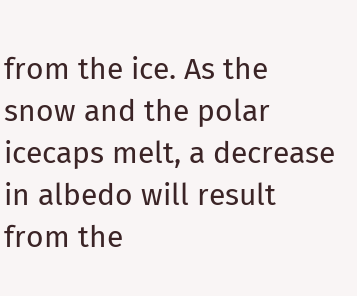from the ice. As the snow and the polar icecaps melt, a decrease in albedo will result from the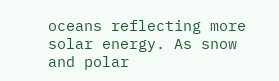oceans reflecting more solar energy. As snow and polar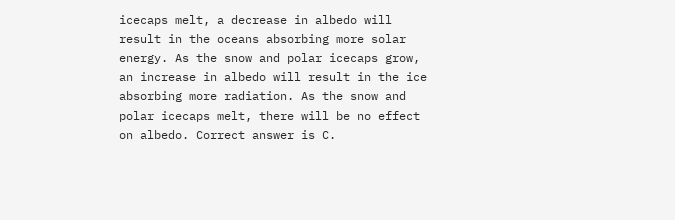icecaps melt, a decrease in albedo will result in the oceans absorbing more solar energy. As the snow and polar icecaps grow, an increase in albedo will result in the ice absorbing more radiation. As the snow and polar icecaps melt, there will be no effect on albedo. Correct answer is C.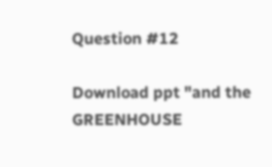Question #12

Download ppt "and the GREENHOUSE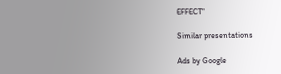EFFECT"

Similar presentations

Ads by Google